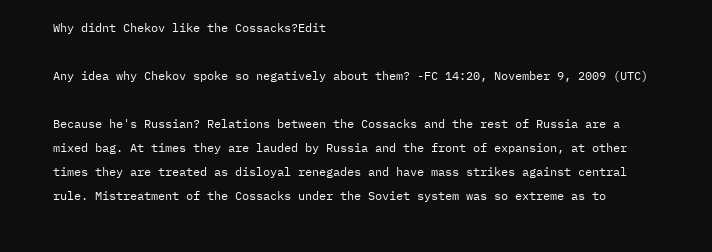Why didnt Chekov like the Cossacks?Edit

Any idea why Chekov spoke so negatively about them? -FC 14:20, November 9, 2009 (UTC)

Because he's Russian? Relations between the Cossacks and the rest of Russia are a mixed bag. At times they are lauded by Russia and the front of expansion, at other times they are treated as disloyal renegades and have mass strikes against central rule. Mistreatment of the Cossacks under the Soviet system was so extreme as to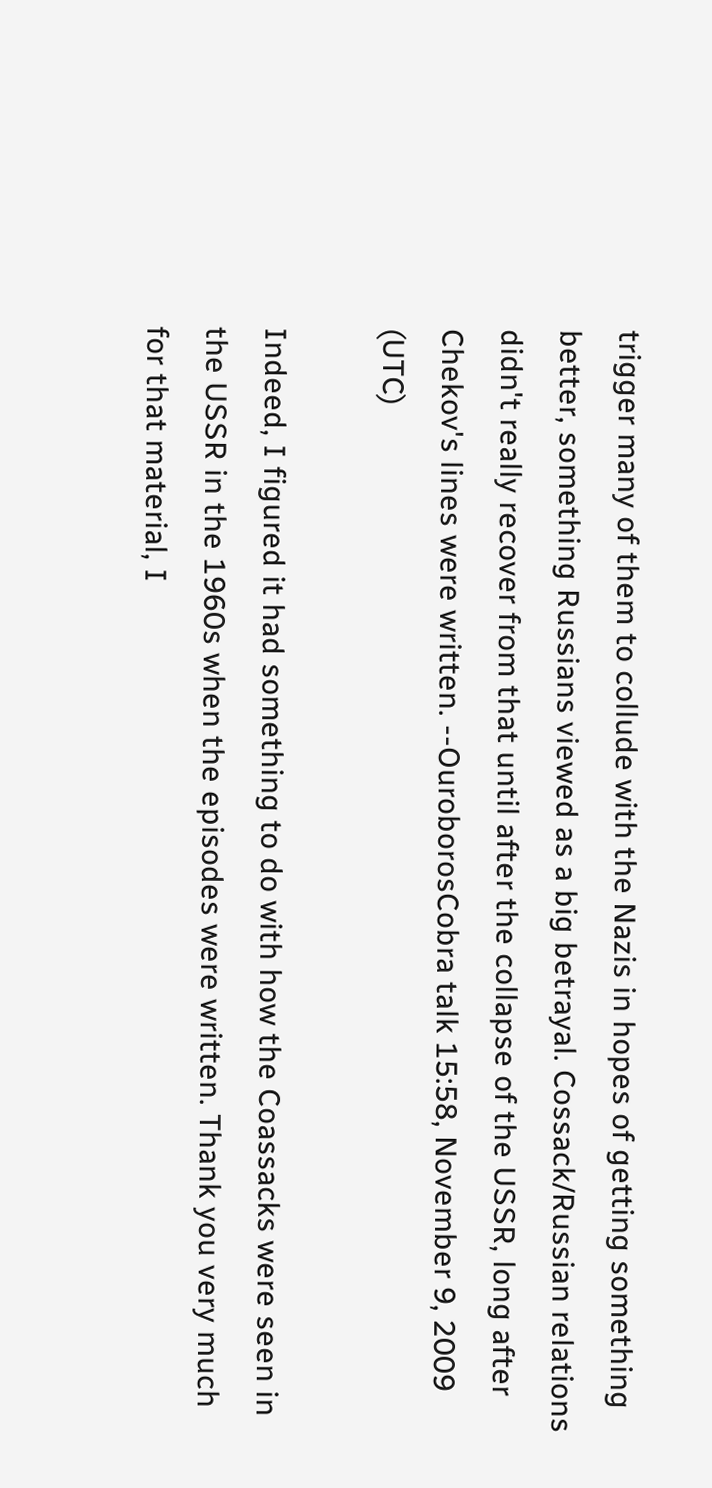trigger many of them to collude with the Nazis in hopes of getting something better, something Russians viewed as a big betrayal. Cossack/Russian relations didn't really recover from that until after the collapse of the USSR, long after Chekov's lines were written. --OuroborosCobra talk 15:58, November 9, 2009 (UTC)

Indeed, I figured it had something to do with how the Coassacks were seen in the USSR in the 1960s when the episodes were written. Thank you very much for that material, I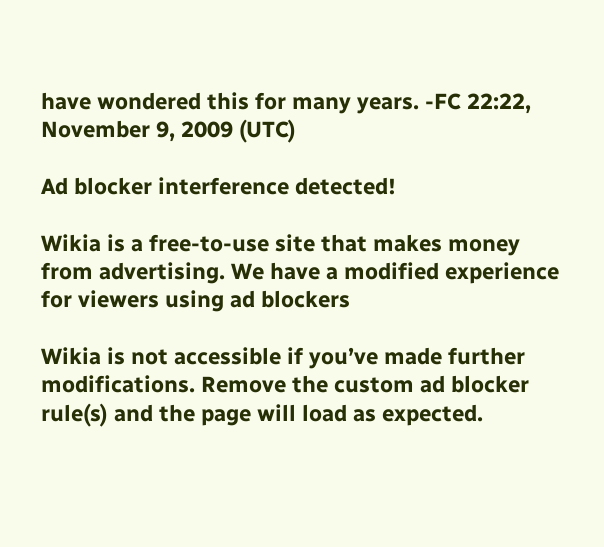have wondered this for many years. -FC 22:22, November 9, 2009 (UTC)

Ad blocker interference detected!

Wikia is a free-to-use site that makes money from advertising. We have a modified experience for viewers using ad blockers

Wikia is not accessible if you’ve made further modifications. Remove the custom ad blocker rule(s) and the page will load as expected.